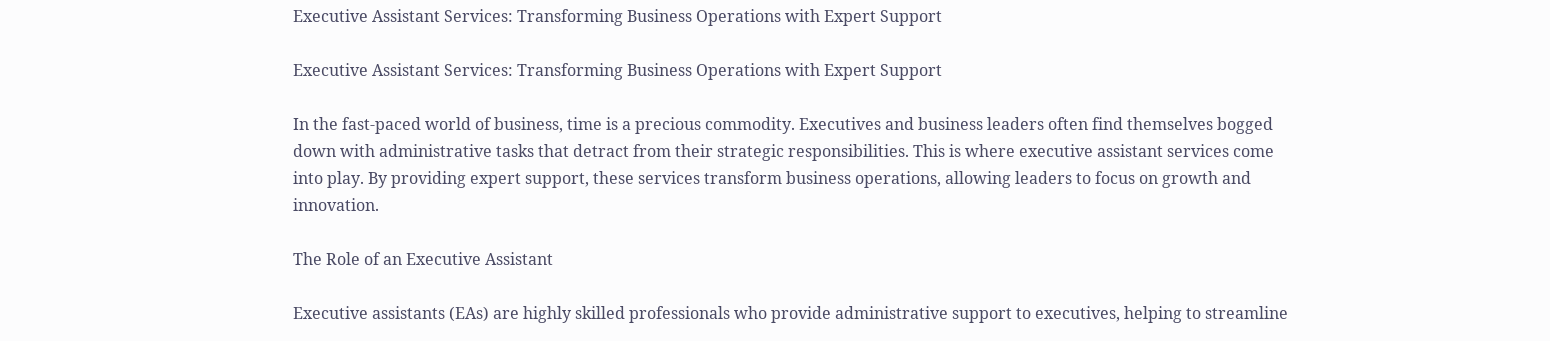Executive Assistant Services: Transforming Business Operations with Expert Support

Executive Assistant Services: Transforming Business Operations with Expert Support

In the fast-paced world of business, time is a precious commodity. Executives and business leaders often find themselves bogged down with administrative tasks that detract from their strategic responsibilities. This is where executive assistant services come into play. By providing expert support, these services transform business operations, allowing leaders to focus on growth and innovation.

The Role of an Executive Assistant

Executive assistants (EAs) are highly skilled professionals who provide administrative support to executives, helping to streamline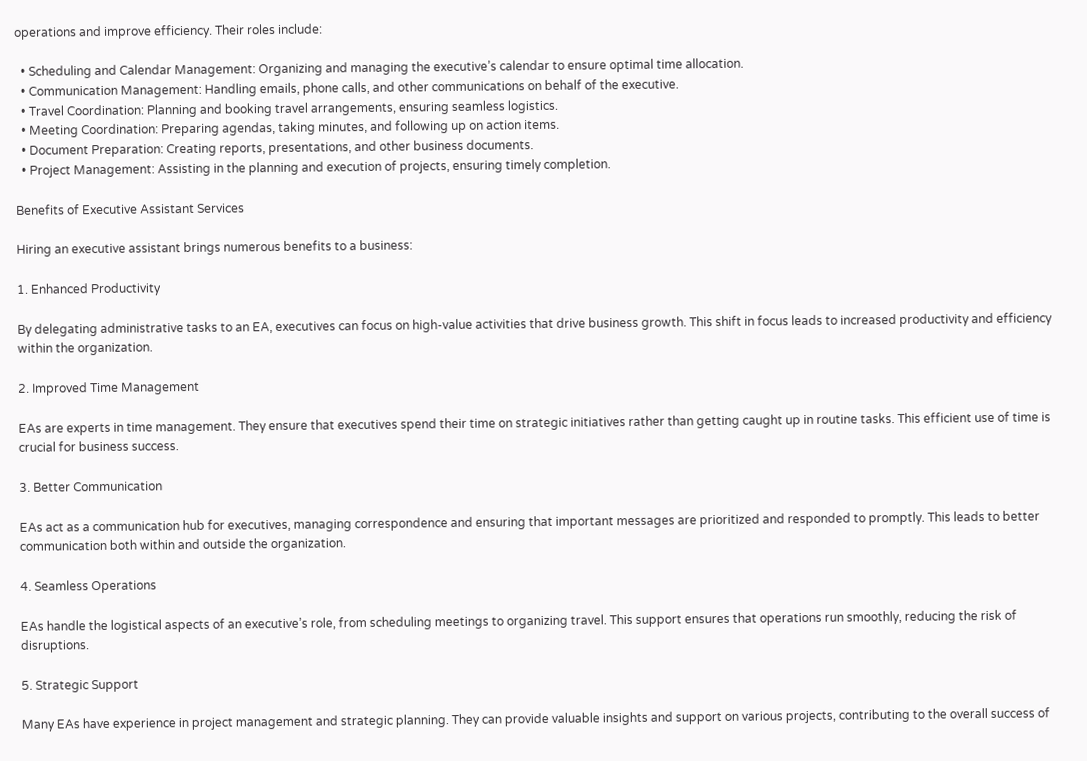operations and improve efficiency. Their roles include:

  • Scheduling and Calendar Management: Organizing and managing the executive’s calendar to ensure optimal time allocation.
  • Communication Management: Handling emails, phone calls, and other communications on behalf of the executive.
  • Travel Coordination: Planning and booking travel arrangements, ensuring seamless logistics.
  • Meeting Coordination: Preparing agendas, taking minutes, and following up on action items.
  • Document Preparation: Creating reports, presentations, and other business documents.
  • Project Management: Assisting in the planning and execution of projects, ensuring timely completion.

Benefits of Executive Assistant Services

Hiring an executive assistant brings numerous benefits to a business:

1. Enhanced Productivity

By delegating administrative tasks to an EA, executives can focus on high-value activities that drive business growth. This shift in focus leads to increased productivity and efficiency within the organization.

2. Improved Time Management

EAs are experts in time management. They ensure that executives spend their time on strategic initiatives rather than getting caught up in routine tasks. This efficient use of time is crucial for business success.

3. Better Communication

EAs act as a communication hub for executives, managing correspondence and ensuring that important messages are prioritized and responded to promptly. This leads to better communication both within and outside the organization.

4. Seamless Operations

EAs handle the logistical aspects of an executive’s role, from scheduling meetings to organizing travel. This support ensures that operations run smoothly, reducing the risk of disruptions.

5. Strategic Support

Many EAs have experience in project management and strategic planning. They can provide valuable insights and support on various projects, contributing to the overall success of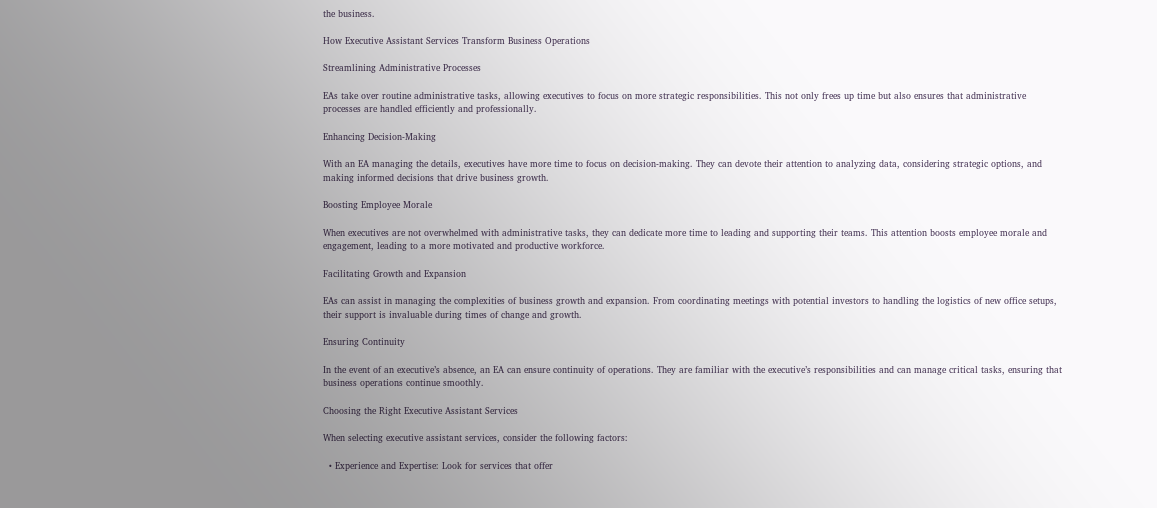the business.

How Executive Assistant Services Transform Business Operations

Streamlining Administrative Processes

EAs take over routine administrative tasks, allowing executives to focus on more strategic responsibilities. This not only frees up time but also ensures that administrative processes are handled efficiently and professionally.

Enhancing Decision-Making

With an EA managing the details, executives have more time to focus on decision-making. They can devote their attention to analyzing data, considering strategic options, and making informed decisions that drive business growth.

Boosting Employee Morale

When executives are not overwhelmed with administrative tasks, they can dedicate more time to leading and supporting their teams. This attention boosts employee morale and engagement, leading to a more motivated and productive workforce.

Facilitating Growth and Expansion

EAs can assist in managing the complexities of business growth and expansion. From coordinating meetings with potential investors to handling the logistics of new office setups, their support is invaluable during times of change and growth.

Ensuring Continuity

In the event of an executive’s absence, an EA can ensure continuity of operations. They are familiar with the executive’s responsibilities and can manage critical tasks, ensuring that business operations continue smoothly.

Choosing the Right Executive Assistant Services

When selecting executive assistant services, consider the following factors:

  • Experience and Expertise: Look for services that offer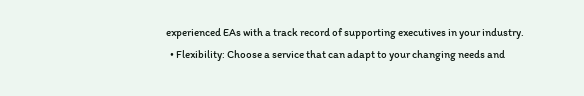experienced EAs with a track record of supporting executives in your industry.
  • Flexibility: Choose a service that can adapt to your changing needs and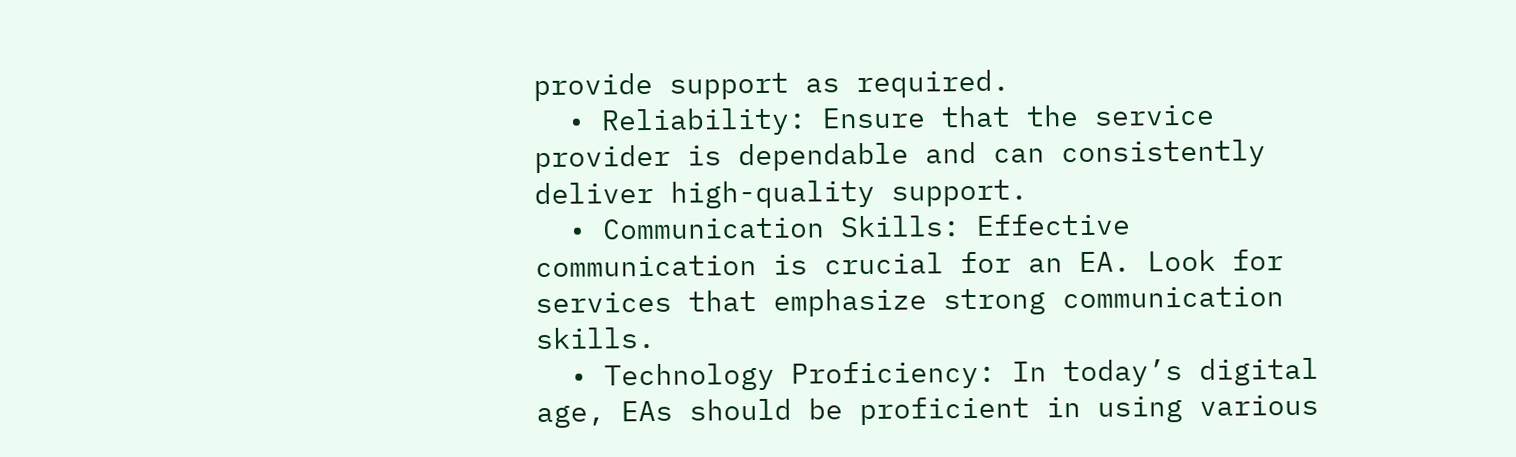provide support as required.
  • Reliability: Ensure that the service provider is dependable and can consistently deliver high-quality support.
  • Communication Skills: Effective communication is crucial for an EA. Look for services that emphasize strong communication skills.
  • Technology Proficiency: In today’s digital age, EAs should be proficient in using various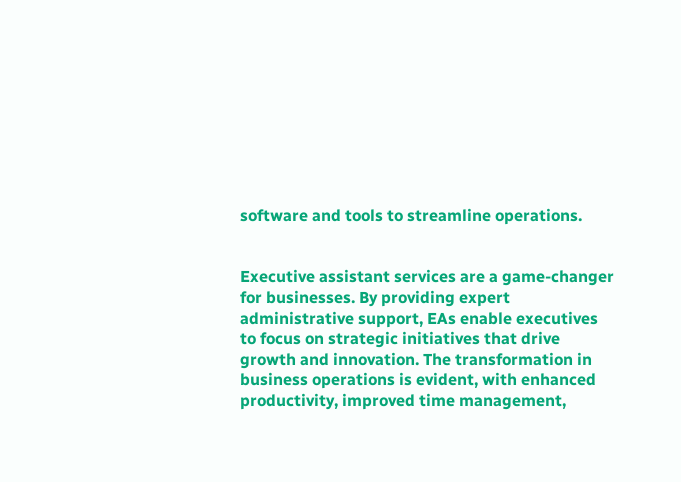software and tools to streamline operations.


Executive assistant services are a game-changer for businesses. By providing expert administrative support, EAs enable executives to focus on strategic initiatives that drive growth and innovation. The transformation in business operations is evident, with enhanced productivity, improved time management,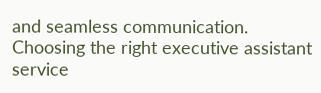and seamless communication. Choosing the right executive assistant service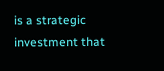is a strategic investment that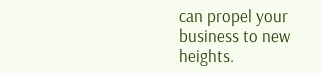can propel your business to new heights.